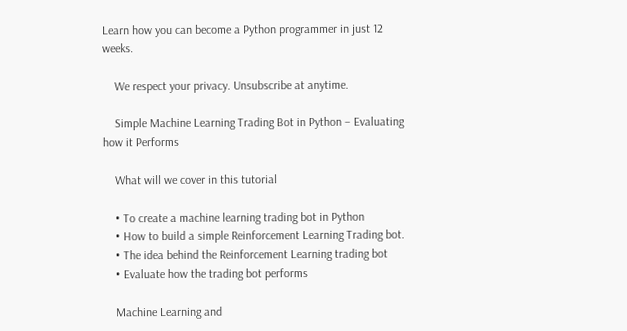Learn how you can become a Python programmer in just 12 weeks.

    We respect your privacy. Unsubscribe at anytime.

    Simple Machine Learning Trading Bot in Python – Evaluating how it Performs

    What will we cover in this tutorial

    • To create a machine learning trading bot in Python
    • How to build a simple Reinforcement Learning Trading bot.
    • The idea behind the Reinforcement Learning trading bot
    • Evaluate how the trading bot performs

    Machine Learning and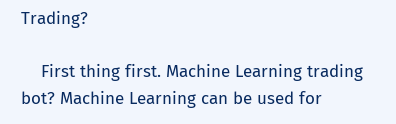Trading?

    First thing first. Machine Learning trading bot? Machine Learning can be used for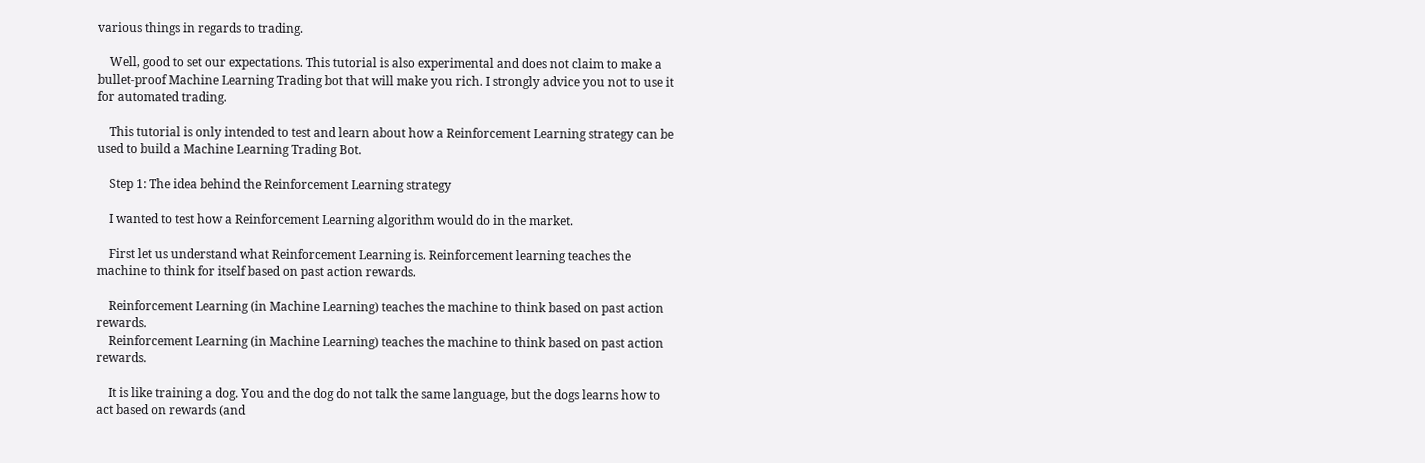various things in regards to trading.

    Well, good to set our expectations. This tutorial is also experimental and does not claim to make a bullet-proof Machine Learning Trading bot that will make you rich. I strongly advice you not to use it for automated trading.

    This tutorial is only intended to test and learn about how a Reinforcement Learning strategy can be used to build a Machine Learning Trading Bot.

    Step 1: The idea behind the Reinforcement Learning strategy

    I wanted to test how a Reinforcement Learning algorithm would do in the market.

    First let us understand what Reinforcement Learning is. Reinforcement learning teaches the machine to think for itself based on past action rewards.

    Reinforcement Learning (in Machine Learning) teaches the machine to think based on past action rewards.
    Reinforcement Learning (in Machine Learning) teaches the machine to think based on past action rewards.

    It is like training a dog. You and the dog do not talk the same language, but the dogs learns how to act based on rewards (and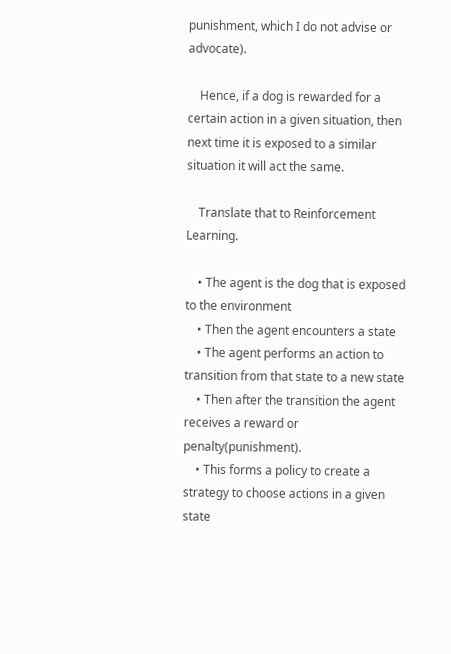punishment, which I do not advise or advocate).

    Hence, if a dog is rewarded for a certain action in a given situation, then next time it is exposed to a similar situation it will act the same.

    Translate that to Reinforcement Learning.

    • The agent is the dog that is exposed to the environment
    • Then the agent encounters a state
    • The agent performs an action to transition from that state to a new state
    • Then after the transition the agent receives a reward or penalty(punishment).
    • This forms a policy to create a strategy to choose actions in a given state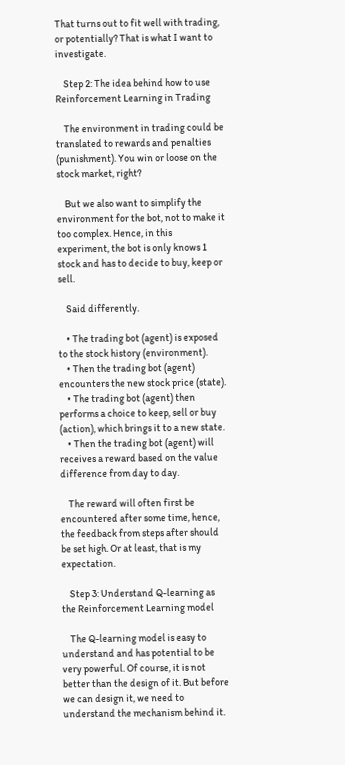That turns out to fit well with trading, or potentially? That is what I want to investigate.

    Step 2: The idea behind how to use Reinforcement Learning in Trading

    The environment in trading could be translated to rewards and penalties (punishment). You win or loose on the stock market, right?

    But we also want to simplify the environment for the bot, not to make it too complex. Hence, in this experiment, the bot is only knows 1 stock and has to decide to buy, keep or sell.

    Said differently.

    • The trading bot (agent) is exposed to the stock history (environment).
    • Then the trading bot (agent) encounters the new stock price (state).
    • The trading bot (agent) then performs a choice to keep, sell or buy (action), which brings it to a new state.
    • Then the trading bot (agent) will receives a reward based on the value difference from day to day.

    The reward will often first be encountered after some time, hence, the feedback from steps after should be set high. Or at least, that is my expectation.

    Step 3: Understand Q-learning as the Reinforcement Learning model

    The Q-learning model is easy to understand and has potential to be very powerful. Of course, it is not better than the design of it. But before we can design it, we need to understand the mechanism behind it.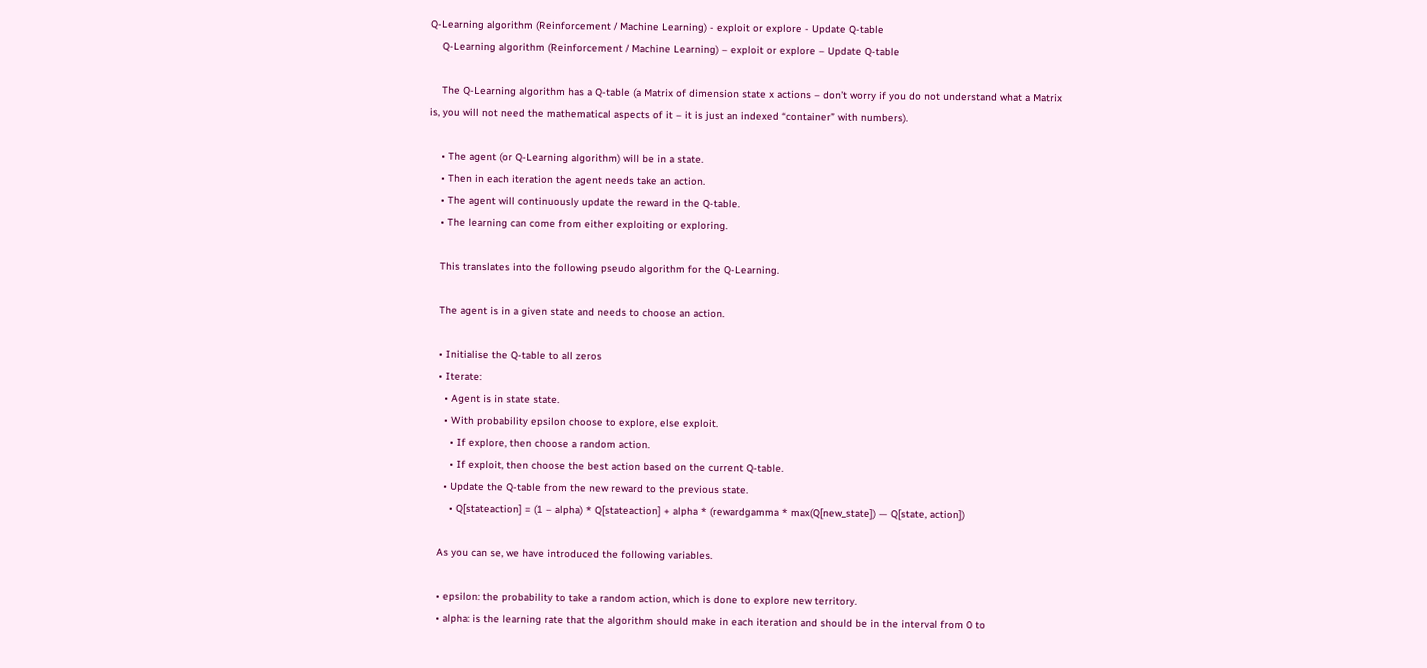Q-Learning algorithm (Reinforcement / Machine Learning) - exploit or explore - Update Q-table
    Q-Learning algorithm (Reinforcement / Machine Learning) – exploit or explore – Update Q-table

    The Q-Learning algorithm has a Q-table (a Matrix of dimension state x actions – don’t worry if you do not understand what a Matrix is, you will not need the mathematical aspects of it – it is just an indexed “container” with numbers).

    • The agent (or Q-Learning algorithm) will be in a state.
    • Then in each iteration the agent needs take an action.
    • The agent will continuously update the reward in the Q-table.
    • The learning can come from either exploiting or exploring.

    This translates into the following pseudo algorithm for the Q-Learning.

    The agent is in a given state and needs to choose an action.

    • Initialise the Q-table to all zeros
    • Iterate:
      • Agent is in state state.
      • With probability epsilon choose to explore, else exploit.
        • If explore, then choose a random action.
        • If exploit, then choose the best action based on the current Q-table.
      • Update the Q-table from the new reward to the previous state.
        • Q[stateaction] = (1 – alpha) * Q[stateaction] + alpha * (rewardgamma * max(Q[new_state]) — Q[state, action])

    As you can se, we have introduced the following variables.

    • epsilon: the probability to take a random action, which is done to explore new territory.
    • alpha: is the learning rate that the algorithm should make in each iteration and should be in the interval from 0 to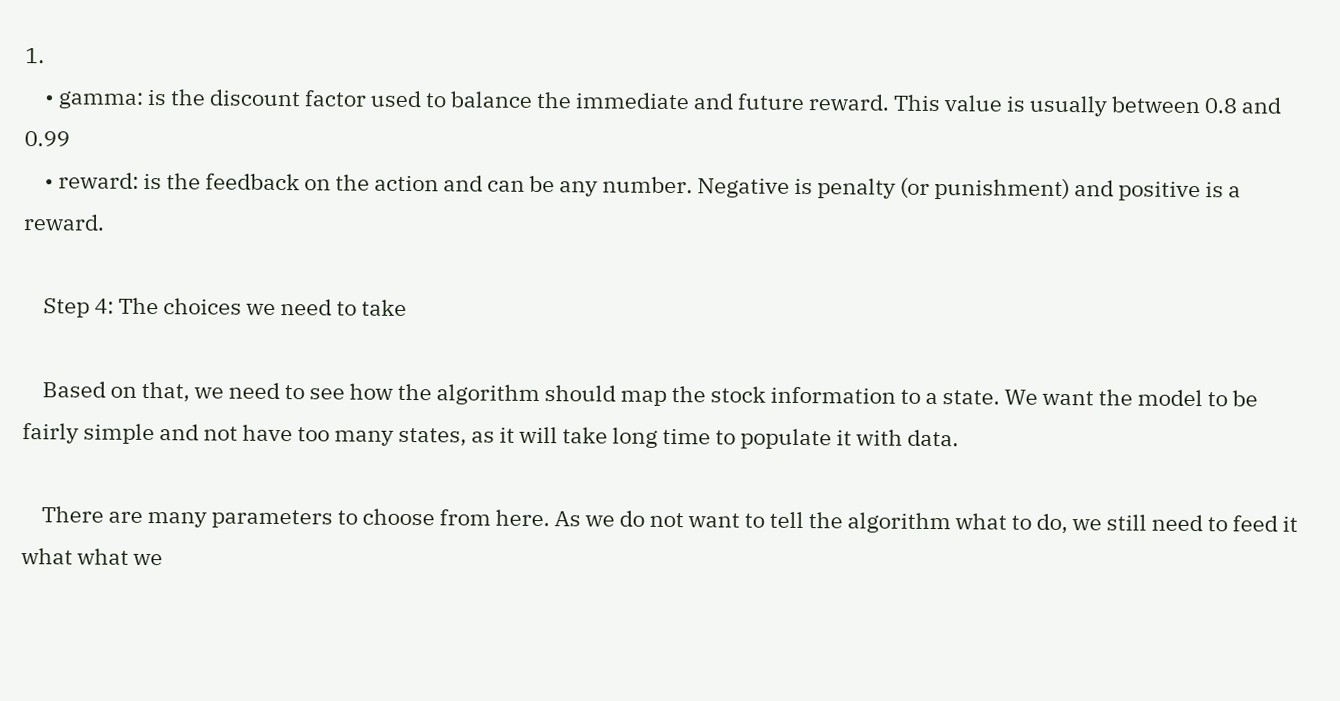1.
    • gamma: is the discount factor used to balance the immediate and future reward. This value is usually between 0.8 and 0.99
    • reward: is the feedback on the action and can be any number. Negative is penalty (or punishment) and positive is a reward.

    Step 4: The choices we need to take

    Based on that, we need to see how the algorithm should map the stock information to a state. We want the model to be fairly simple and not have too many states, as it will take long time to populate it with data.

    There are many parameters to choose from here. As we do not want to tell the algorithm what to do, we still need to feed it what what we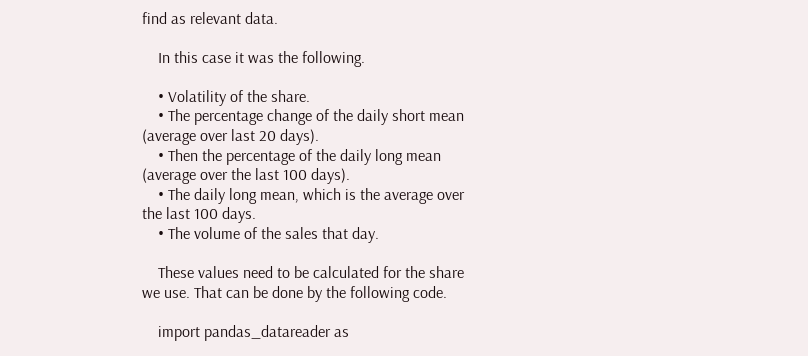find as relevant data.

    In this case it was the following.

    • Volatility of the share.
    • The percentage change of the daily short mean (average over last 20 days).
    • Then the percentage of the daily long mean (average over the last 100 days).
    • The daily long mean, which is the average over the last 100 days.
    • The volume of the sales that day.

    These values need to be calculated for the share we use. That can be done by the following code.

    import pandas_datareader as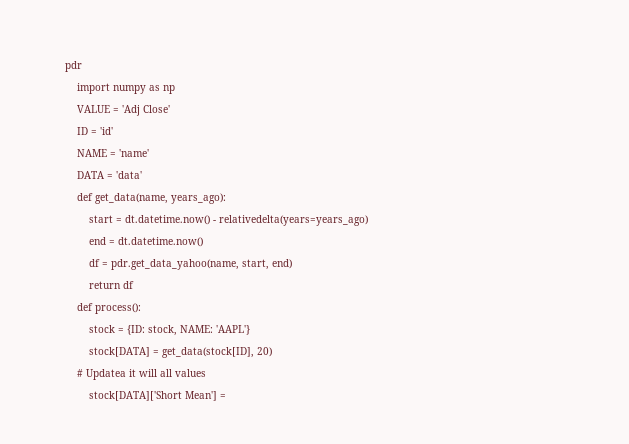pdr
    import numpy as np
    VALUE = 'Adj Close'
    ID = 'id'
    NAME = 'name'
    DATA = 'data'
    def get_data(name, years_ago):
        start = dt.datetime.now() - relativedelta(years=years_ago)
        end = dt.datetime.now()
        df = pdr.get_data_yahoo(name, start, end)
        return df
    def process():
        stock = {ID: stock, NAME: 'AAPL'}
        stock[DATA] = get_data(stock[ID], 20)
    # Updatea it will all values
        stock[DATA]['Short Mean'] =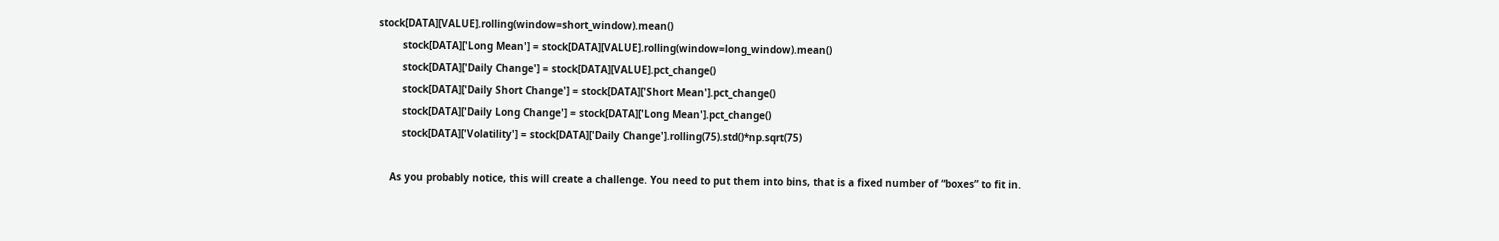stock[DATA][VALUE].rolling(window=short_window).mean()
        stock[DATA]['Long Mean'] = stock[DATA][VALUE].rolling(window=long_window).mean()
        stock[DATA]['Daily Change'] = stock[DATA][VALUE].pct_change()
        stock[DATA]['Daily Short Change'] = stock[DATA]['Short Mean'].pct_change()
        stock[DATA]['Daily Long Change'] = stock[DATA]['Long Mean'].pct_change()
        stock[DATA]['Volatility'] = stock[DATA]['Daily Change'].rolling(75).std()*np.sqrt(75)

    As you probably notice, this will create a challenge. You need to put them into bins, that is a fixed number of “boxes” to fit in.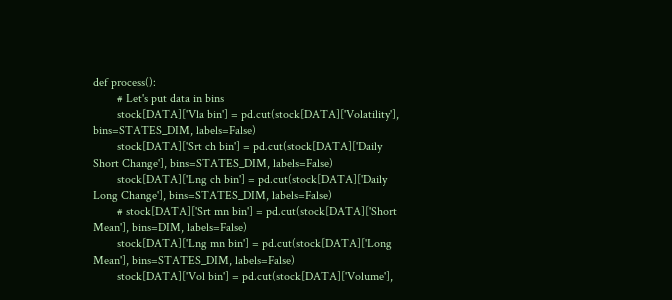def process():
        # Let's put data in bins
        stock[DATA]['Vla bin'] = pd.cut(stock[DATA]['Volatility'], bins=STATES_DIM, labels=False)
        stock[DATA]['Srt ch bin'] = pd.cut(stock[DATA]['Daily Short Change'], bins=STATES_DIM, labels=False)
        stock[DATA]['Lng ch bin'] = pd.cut(stock[DATA]['Daily Long Change'], bins=STATES_DIM, labels=False)
        # stock[DATA]['Srt mn bin'] = pd.cut(stock[DATA]['Short Mean'], bins=DIM, labels=False)
        stock[DATA]['Lng mn bin'] = pd.cut(stock[DATA]['Long Mean'], bins=STATES_DIM, labels=False)
        stock[DATA]['Vol bin'] = pd.cut(stock[DATA]['Volume'],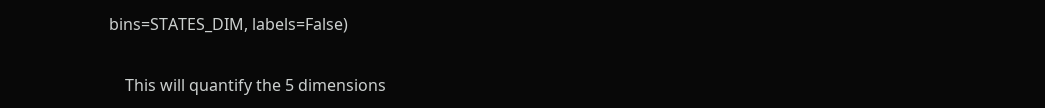bins=STATES_DIM, labels=False)

    This will quantify the 5 dimensions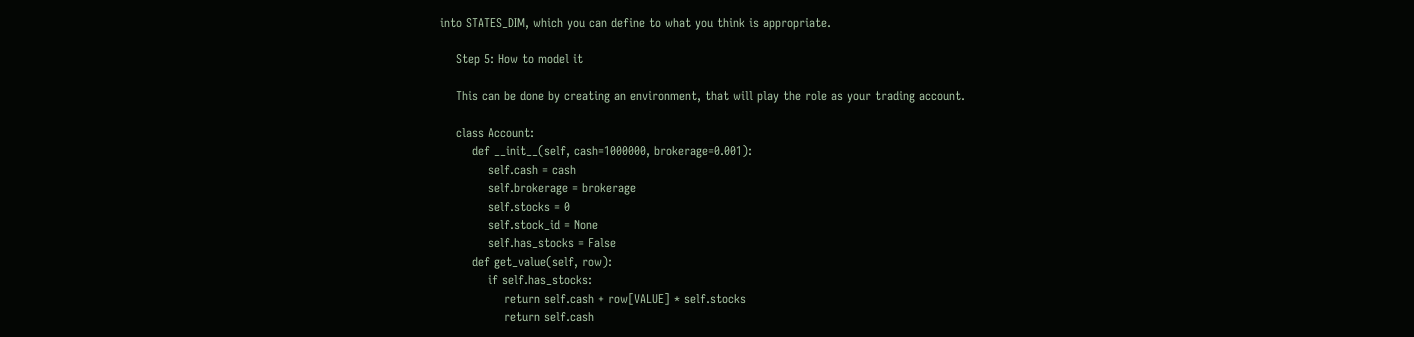into STATES_DIM, which you can define to what you think is appropriate.

    Step 5: How to model it

    This can be done by creating an environment, that will play the role as your trading account.

    class Account:
        def __init__(self, cash=1000000, brokerage=0.001):
            self.cash = cash
            self.brokerage = brokerage
            self.stocks = 0
            self.stock_id = None
            self.has_stocks = False
        def get_value(self, row):
            if self.has_stocks:
                return self.cash + row[VALUE] * self.stocks
                return self.cash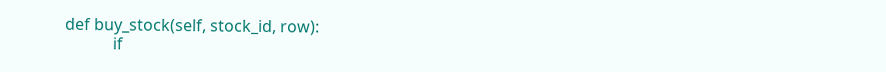def buy_stock(self, stock_id, row):
            if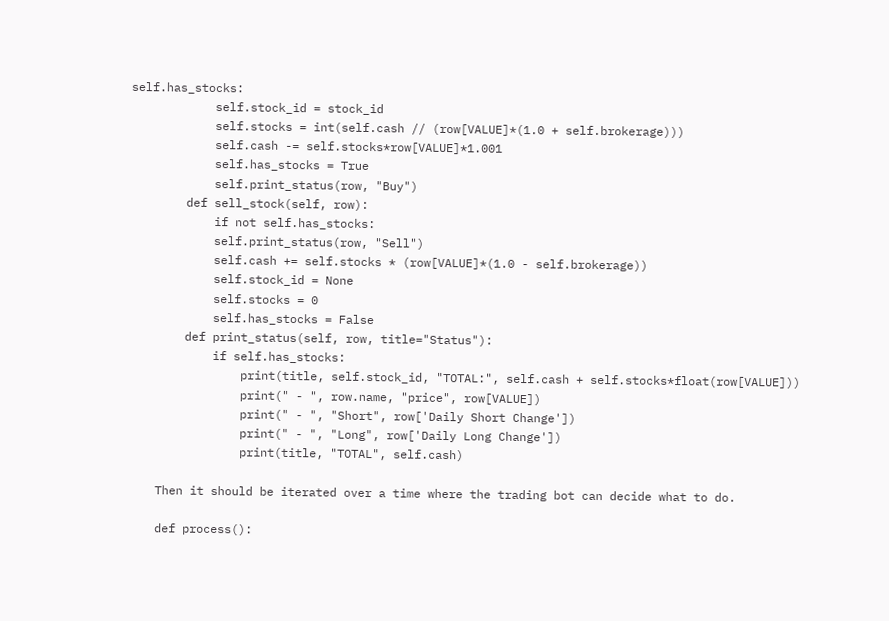self.has_stocks:
            self.stock_id = stock_id
            self.stocks = int(self.cash // (row[VALUE]*(1.0 + self.brokerage)))
            self.cash -= self.stocks*row[VALUE]*1.001
            self.has_stocks = True
            self.print_status(row, "Buy")
        def sell_stock(self, row):
            if not self.has_stocks:
            self.print_status(row, "Sell")
            self.cash += self.stocks * (row[VALUE]*(1.0 - self.brokerage))
            self.stock_id = None
            self.stocks = 0
            self.has_stocks = False
        def print_status(self, row, title="Status"):
            if self.has_stocks:
                print(title, self.stock_id, "TOTAL:", self.cash + self.stocks*float(row[VALUE]))
                print(" - ", row.name, "price", row[VALUE])
                print(" - ", "Short", row['Daily Short Change'])
                print(" - ", "Long", row['Daily Long Change'])
                print(title, "TOTAL", self.cash)

    Then it should be iterated over a time where the trading bot can decide what to do.

    def process():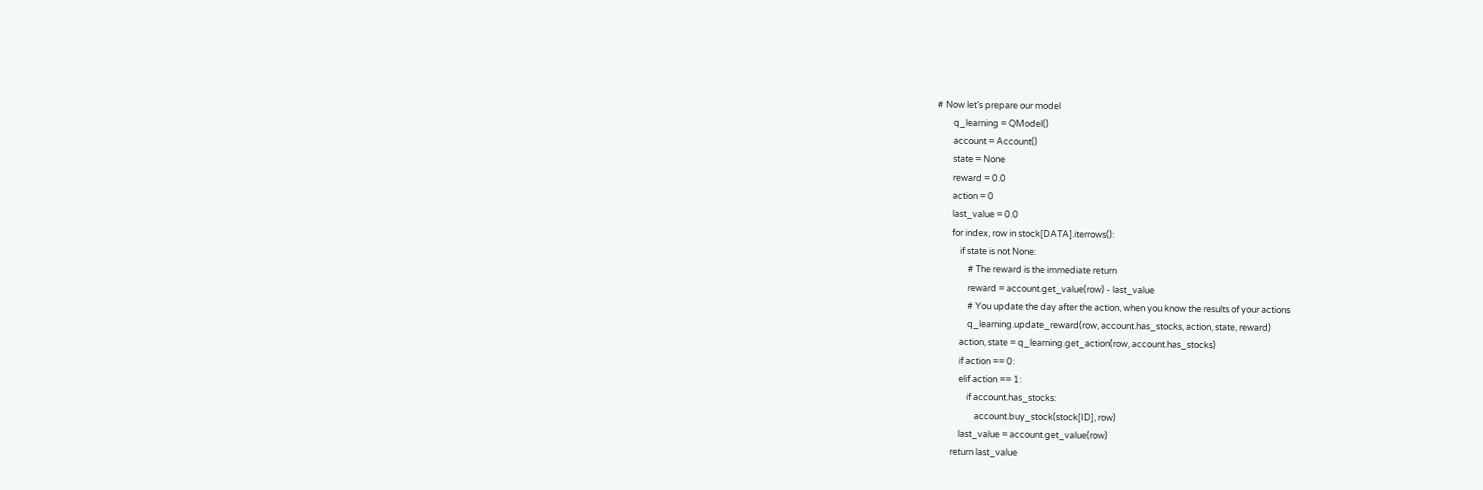# Now let's prepare our model
        q_learning = QModel()
        account = Account()
        state = None
        reward = 0.0
        action = 0
        last_value = 0.0
        for index, row in stock[DATA].iterrows():
            if state is not None:
                # The reward is the immediate return
                reward = account.get_value(row) - last_value
                # You update the day after the action, when you know the results of your actions
                q_learning.update_reward(row, account.has_stocks, action, state, reward)
            action, state = q_learning.get_action(row, account.has_stocks)
            if action == 0:
            elif action == 1:
                if account.has_stocks:
                    account.buy_stock(stock[ID], row)
            last_value = account.get_value(row)
        return last_value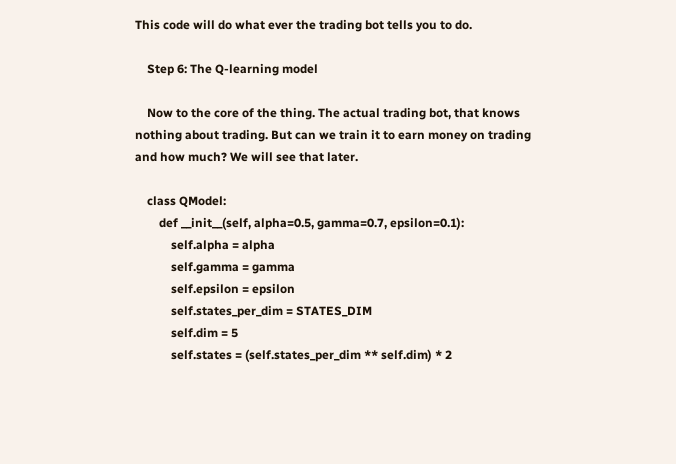This code will do what ever the trading bot tells you to do.

    Step 6: The Q-learning model

    Now to the core of the thing. The actual trading bot, that knows nothing about trading. But can we train it to earn money on trading and how much? We will see that later.

    class QModel:
        def __init__(self, alpha=0.5, gamma=0.7, epsilon=0.1):
            self.alpha = alpha
            self.gamma = gamma
            self.epsilon = epsilon
            self.states_per_dim = STATES_DIM
            self.dim = 5
            self.states = (self.states_per_dim ** self.dim) * 2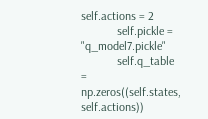self.actions = 2
            self.pickle = "q_model7.pickle"
            self.q_table = np.zeros((self.states, self.actions))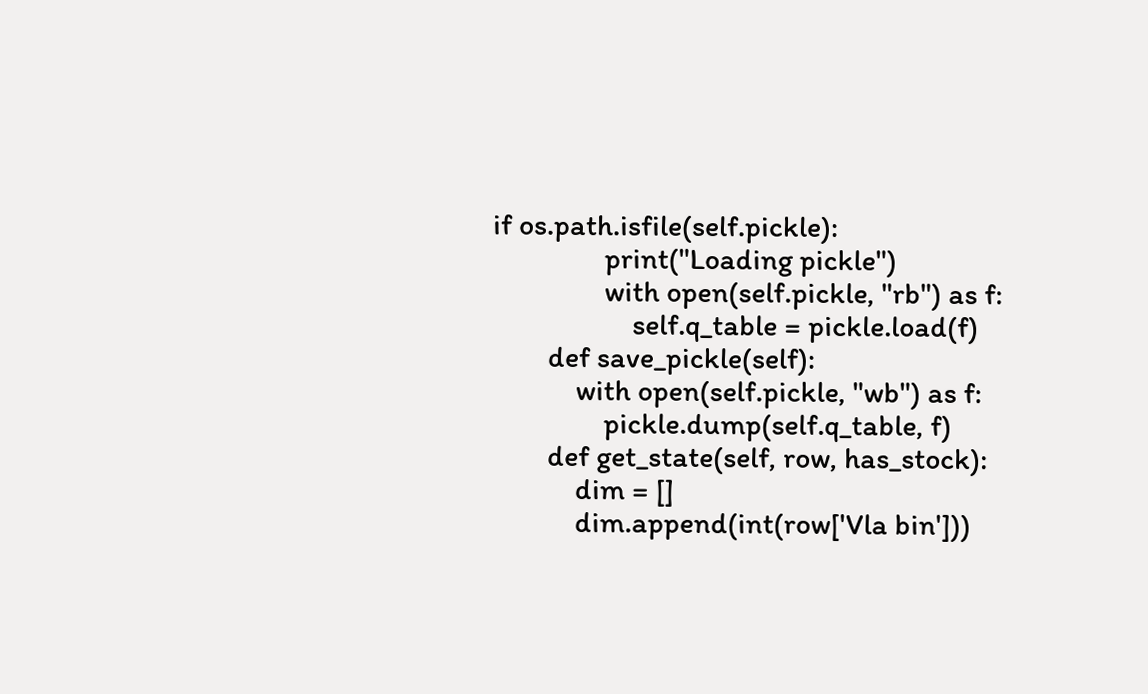if os.path.isfile(self.pickle):
                print("Loading pickle")
                with open(self.pickle, "rb") as f:
                    self.q_table = pickle.load(f)
        def save_pickle(self):
            with open(self.pickle, "wb") as f:
                pickle.dump(self.q_table, f)
        def get_state(self, row, has_stock):
            dim = []
            dim.append(int(row['Vla bin']))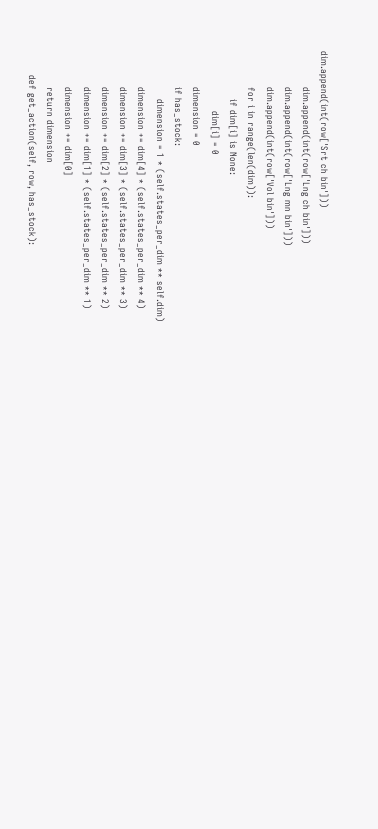dim.append(int(row['Srt ch bin']))
            dim.append(int(row['Lng ch bin']))
            dim.append(int(row['Lng mn bin']))
            dim.append(int(row['Vol bin']))
            for i in range(len(dim)):
                if dim[i] is None:
                    dim[i] = 0
            dimension = 0
            if has_stock:
                dimension = 1 * (self.states_per_dim ** self.dim)
            dimension += dim[4] * (self.states_per_dim ** 4)
            dimension += dim[3] * (self.states_per_dim ** 3)
            dimension += dim[2] * (self.states_per_dim ** 2)
            dimension += dim[1] * (self.states_per_dim ** 1)
            dimension += dim[0]
            return dimension
        def get_action(self, row, has_stock):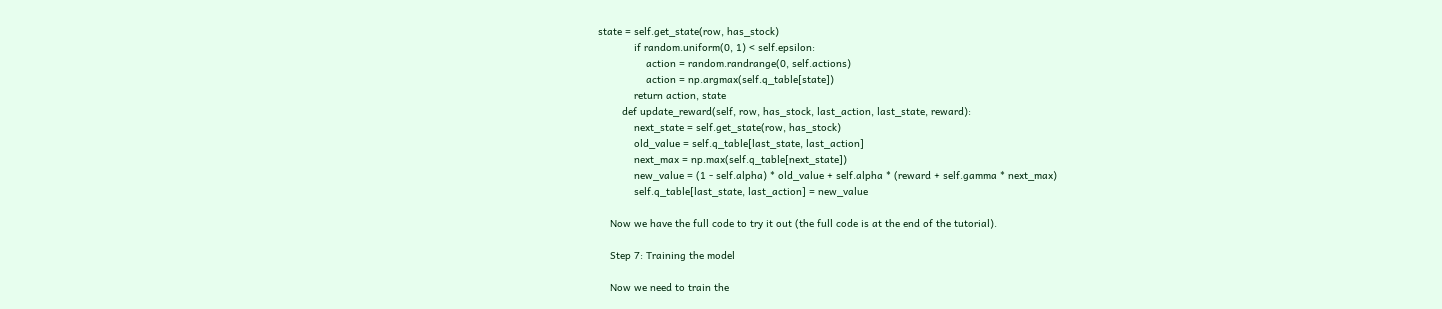state = self.get_state(row, has_stock)
            if random.uniform(0, 1) < self.epsilon:
                action = random.randrange(0, self.actions)
                action = np.argmax(self.q_table[state])
            return action, state
        def update_reward(self, row, has_stock, last_action, last_state, reward):
            next_state = self.get_state(row, has_stock)
            old_value = self.q_table[last_state, last_action]
            next_max = np.max(self.q_table[next_state])
            new_value = (1 - self.alpha) * old_value + self.alpha * (reward + self.gamma * next_max)
            self.q_table[last_state, last_action] = new_value

    Now we have the full code to try it out (the full code is at the end of the tutorial).

    Step 7: Training the model

    Now we need to train the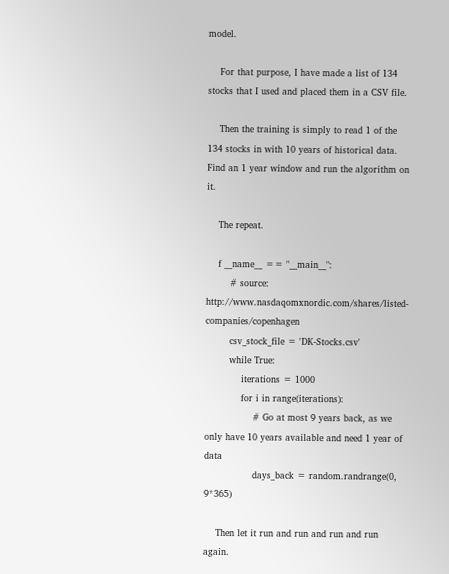model.

    For that purpose, I have made a list of 134 stocks that I used and placed them in a CSV file.

    Then the training is simply to read 1 of the 134 stocks in with 10 years of historical data. Find an 1 year window and run the algorithm on it.

    The repeat.

    f __name__ == "__main__":
        # source: http://www.nasdaqomxnordic.com/shares/listed-companies/copenhagen
        csv_stock_file = 'DK-Stocks.csv'
        while True:
            iterations = 1000
            for i in range(iterations):
                # Go at most 9 years back, as we only have 10 years available and need 1 year of data
                days_back = random.randrange(0, 9*365)

    Then let it run and run and run and run again.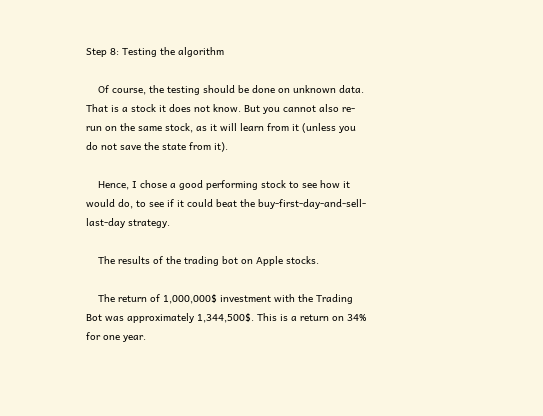Step 8: Testing the algorithm

    Of course, the testing should be done on unknown data. That is a stock it does not know. But you cannot also re-run on the same stock, as it will learn from it (unless you do not save the state from it).

    Hence, I chose a good performing stock to see how it would do, to see if it could beat the buy-first-day-and-sell-last-day strategy.

    The results of the trading bot on Apple stocks.

    The return of 1,000,000$ investment with the Trading Bot was approximately 1,344,500$. This is a return on 34% for one year.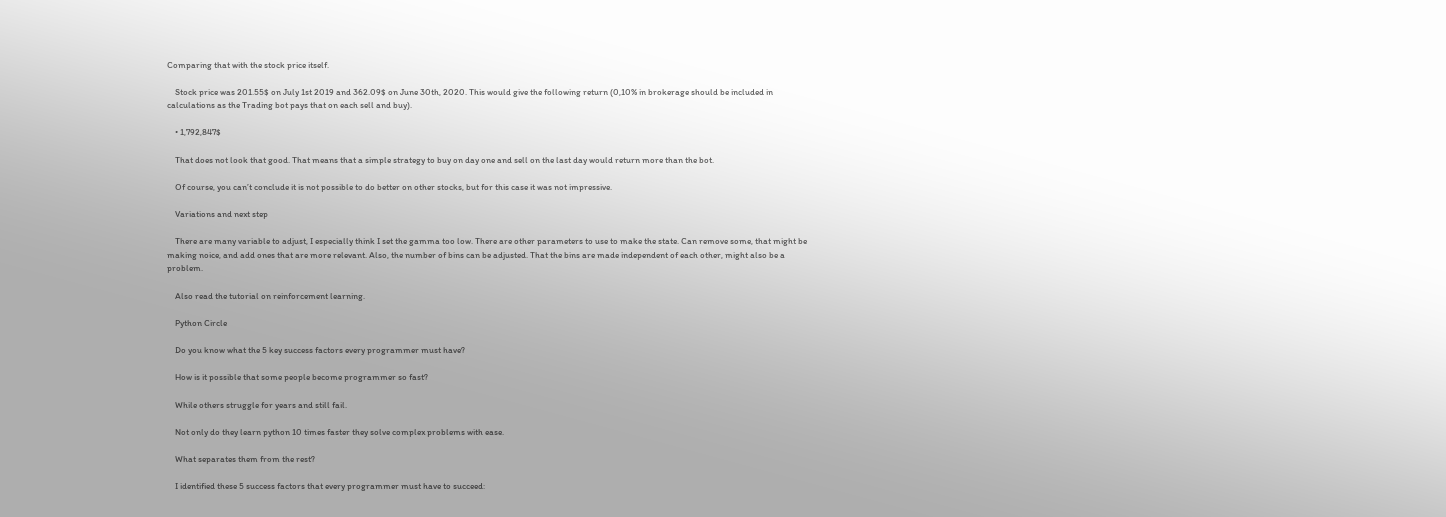Comparing that with the stock price itself.

    Stock price was 201.55$ on July 1st 2019 and 362.09$ on June 30th, 2020. This would give the following return (0,10% in brokerage should be included in calculations as the Trading bot pays that on each sell and buy).

    • 1,792,847$

    That does not look that good. That means that a simple strategy to buy on day one and sell on the last day would return more than the bot.

    Of course, you can’t conclude it is not possible to do better on other stocks, but for this case it was not impressive.

    Variations and next step

    There are many variable to adjust, I especially think I set the gamma too low. There are other parameters to use to make the state. Can remove some, that might be making noice, and add ones that are more relevant. Also, the number of bins can be adjusted. That the bins are made independent of each other, might also be a problem.

    Also read the tutorial on reinforcement learning.

    Python Circle

    Do you know what the 5 key success factors every programmer must have?

    How is it possible that some people become programmer so fast?

    While others struggle for years and still fail.

    Not only do they learn python 10 times faster they solve complex problems with ease.

    What separates them from the rest?

    I identified these 5 success factors that every programmer must have to succeed: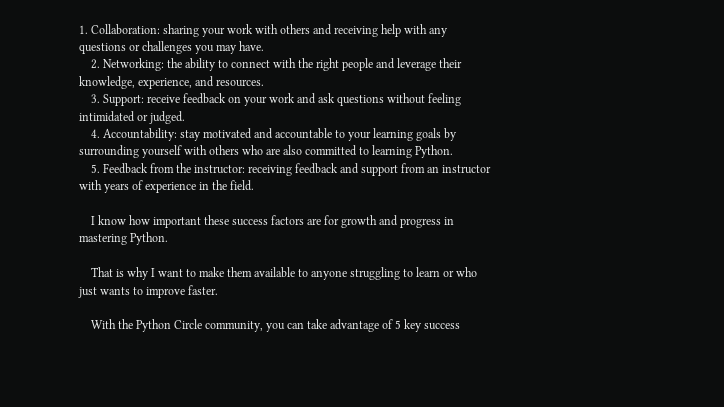1. Collaboration: sharing your work with others and receiving help with any questions or challenges you may have.
    2. Networking: the ability to connect with the right people and leverage their knowledge, experience, and resources.
    3. Support: receive feedback on your work and ask questions without feeling intimidated or judged.
    4. Accountability: stay motivated and accountable to your learning goals by surrounding yourself with others who are also committed to learning Python.
    5. Feedback from the instructor: receiving feedback and support from an instructor with years of experience in the field.

    I know how important these success factors are for growth and progress in mastering Python.

    That is why I want to make them available to anyone struggling to learn or who just wants to improve faster.

    With the Python Circle community, you can take advantage of 5 key success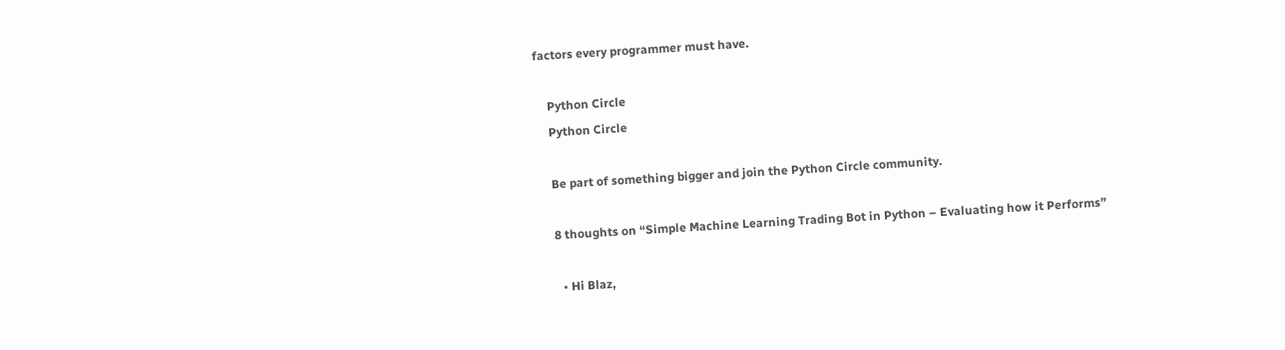factors every programmer must have.

    Python Circle
    Python Circle

    Be part of something bigger and join the Python Circle community.

    8 thoughts on “Simple Machine Learning Trading Bot in Python – Evaluating how it Performs”

      • Hi Blaz,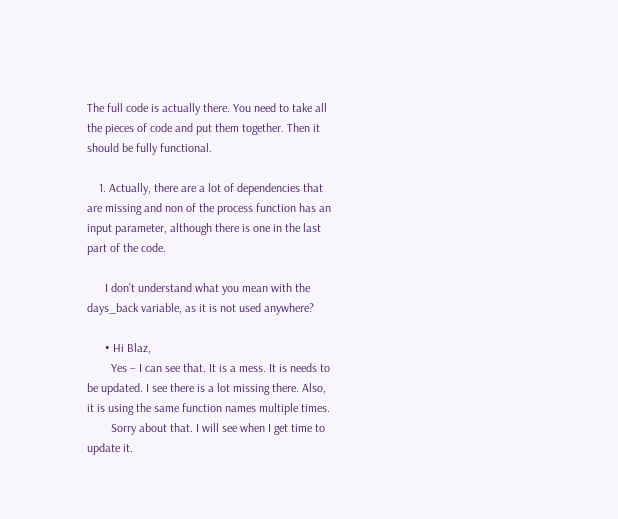The full code is actually there. You need to take all the pieces of code and put them together. Then it should be fully functional.

    1. Actually, there are a lot of dependencies that are missing and non of the process function has an input parameter, although there is one in the last part of the code.

      I don’t understand what you mean with the days_back variable, as it is not used anywhere?

      • Hi Blaz,
        Yes – I can see that. It is a mess. It is needs to be updated. I see there is a lot missing there. Also, it is using the same function names multiple times.
        Sorry about that. I will see when I get time to update it.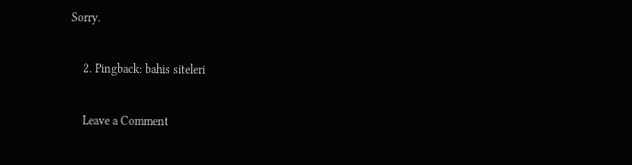Sorry.

    2. Pingback: bahis siteleri

    Leave a Comment